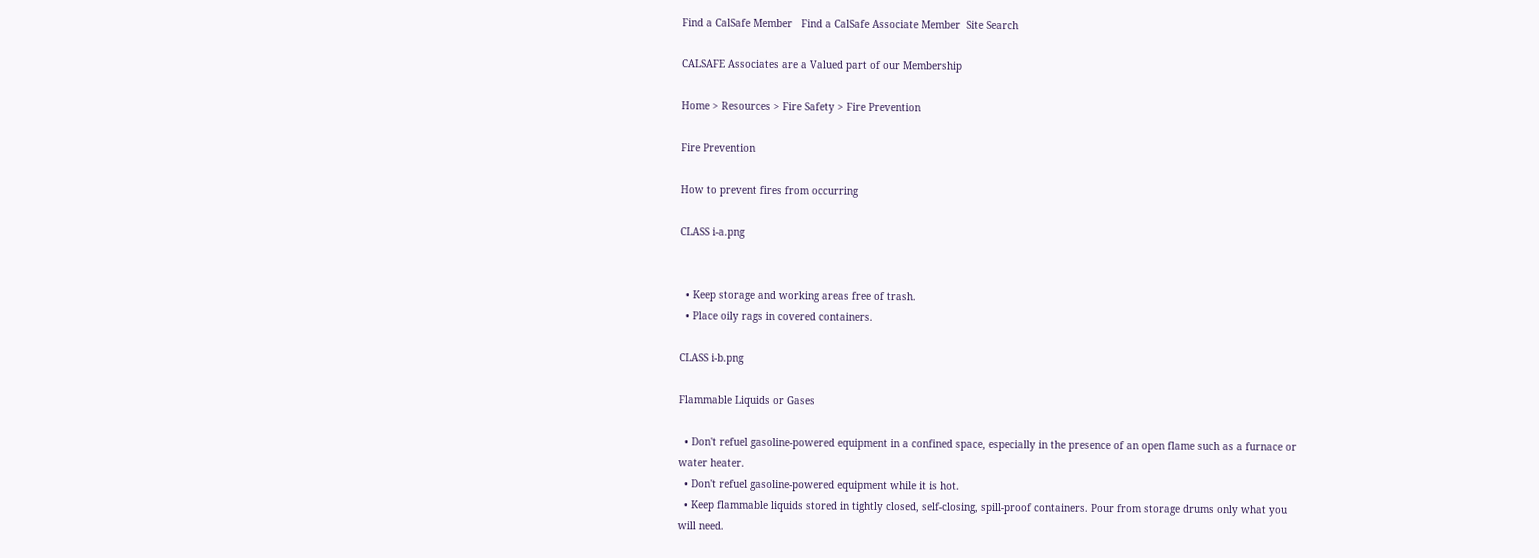Find a CalSafe Member   Find a CalSafe Associate Member  Site Search

CALSAFE Associates are a Valued part of our Membership

Home > Resources > Fire Safety > Fire Prevention

Fire Prevention

How to prevent fires from occurring

CLASS i-a.png


  • Keep storage and working areas free of trash.
  • Place oily rags in covered containers.

CLASS i-b.png

Flammable Liquids or Gases

  • Don't refuel gasoline-powered equipment in a confined space, especially in the presence of an open flame such as a furnace or water heater.
  • Don't refuel gasoline-powered equipment while it is hot.
  • Keep flammable liquids stored in tightly closed, self-closing, spill-proof containers. Pour from storage drums only what you will need.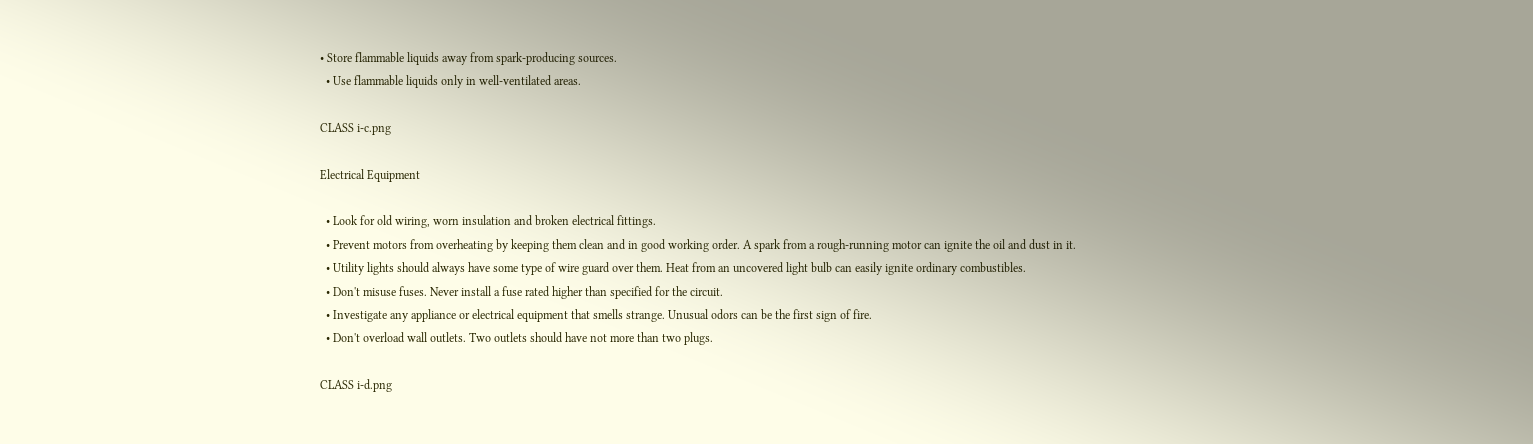• Store flammable liquids away from spark-producing sources.
  • Use flammable liquids only in well-ventilated areas.

CLASS i-c.png

Electrical Equipment

  • Look for old wiring, worn insulation and broken electrical fittings.
  • Prevent motors from overheating by keeping them clean and in good working order. A spark from a rough-running motor can ignite the oil and dust in it.
  • Utility lights should always have some type of wire guard over them. Heat from an uncovered light bulb can easily ignite ordinary combustibles.
  • Don't misuse fuses. Never install a fuse rated higher than specified for the circuit.
  • Investigate any appliance or electrical equipment that smells strange. Unusual odors can be the first sign of fire.
  • Don't overload wall outlets. Two outlets should have not more than two plugs.

CLASS i-d.png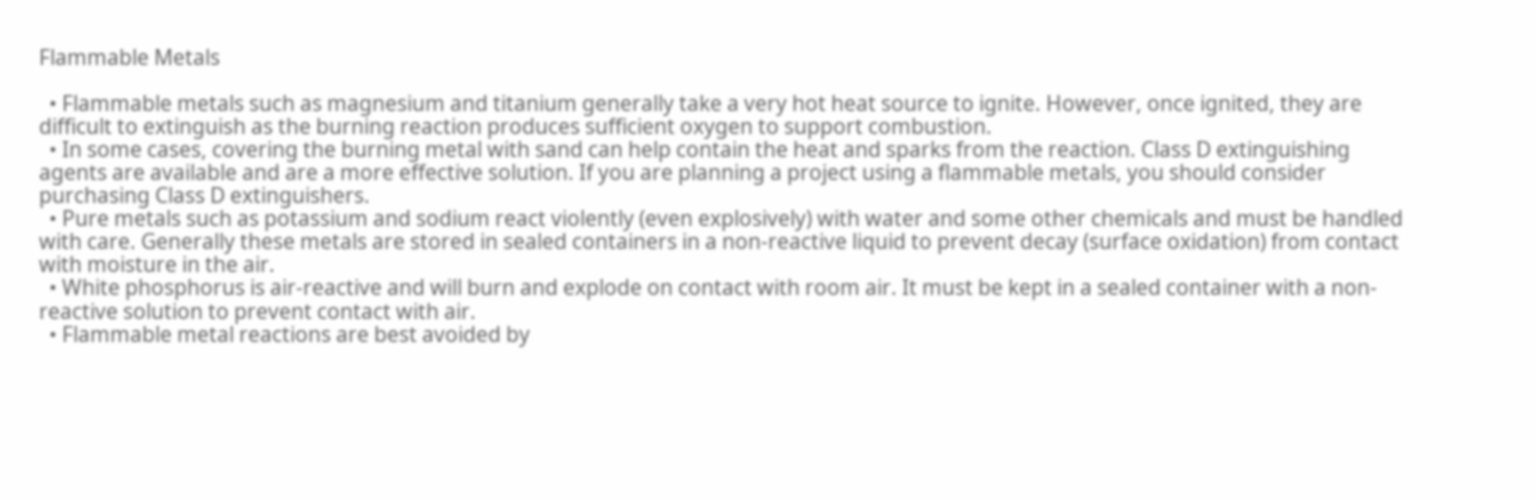Flammable Metals

  • Flammable metals such as magnesium and titanium generally take a very hot heat source to ignite. However, once ignited, they are difficult to extinguish as the burning reaction produces sufficient oxygen to support combustion.
  • In some cases, covering the burning metal with sand can help contain the heat and sparks from the reaction. Class D extinguishing agents are available and are a more effective solution. If you are planning a project using a flammable metals, you should consider purchasing Class D extinguishers.
  • Pure metals such as potassium and sodium react violently (even explosively) with water and some other chemicals and must be handled with care. Generally these metals are stored in sealed containers in a non-reactive liquid to prevent decay (surface oxidation) from contact with moisture in the air.
  • White phosphorus is air-reactive and will burn and explode on contact with room air. It must be kept in a sealed container with a non-reactive solution to prevent contact with air.
  • Flammable metal reactions are best avoided by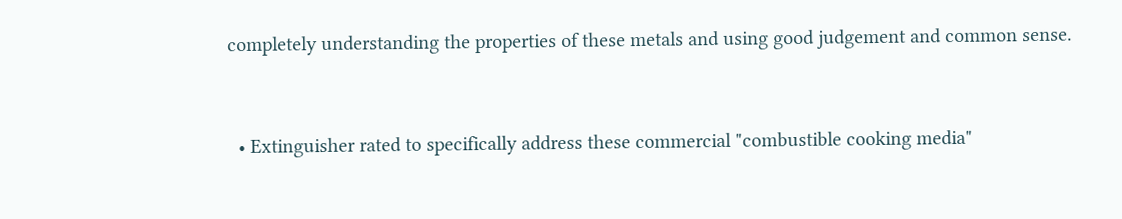completely understanding the properties of these metals and using good judgement and common sense.


  • Extinguisher rated to specifically address these commercial "combustible cooking media"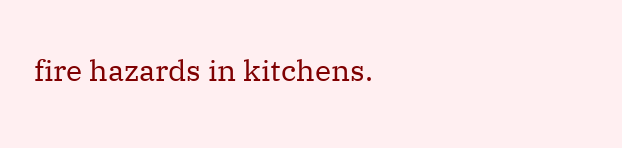fire hazards in kitchens.